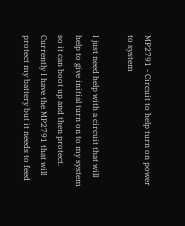MP2791 - Circuit to help turn on power to system

I just need help with a circuit that will help to give initial turn on to my system so it can boot up and then protect. Currently I have the MP2791 that will protect my battery but it needs to feed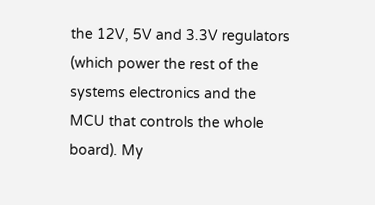the 12V, 5V and 3.3V regulators (which power the rest of the systems electronics and the MCU that controls the whole board). My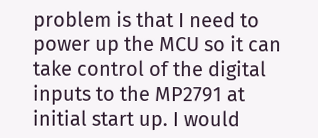problem is that I need to power up the MCU so it can take control of the digital inputs to the MP2791 at initial start up. I would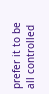prefer it to be all controlled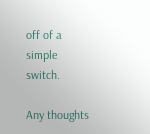off of a simple switch.

Any thoughts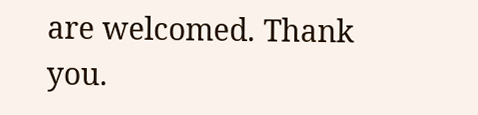are welcomed. Thank you.